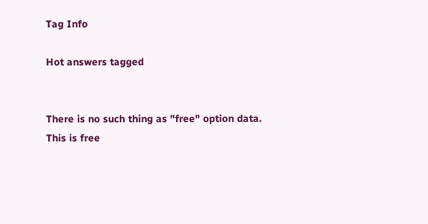Tag Info

Hot answers tagged


There is no such thing as "free" option data. This is free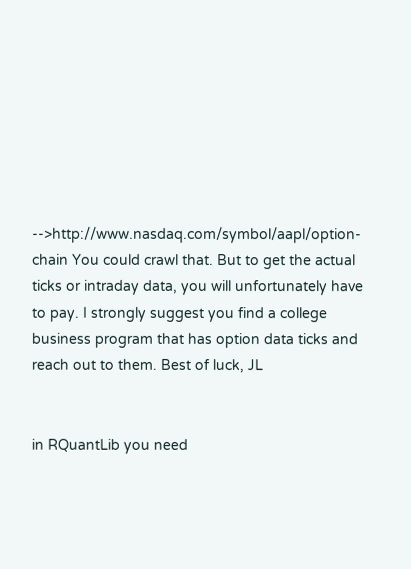-->http://www.nasdaq.com/symbol/aapl/option-chain You could crawl that. But to get the actual ticks or intraday data, you will unfortunately have to pay. I strongly suggest you find a college business program that has option data ticks and reach out to them. Best of luck, JL


in RQuantLib you need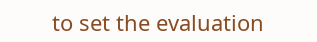to set the evaluation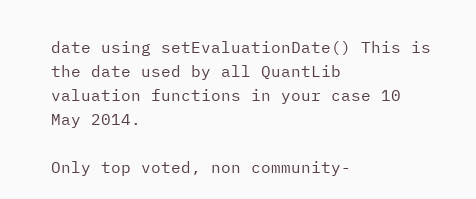date using setEvaluationDate() This is the date used by all QuantLib valuation functions in your case 10 May 2014.

Only top voted, non community-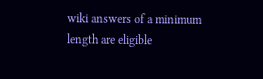wiki answers of a minimum length are eligible